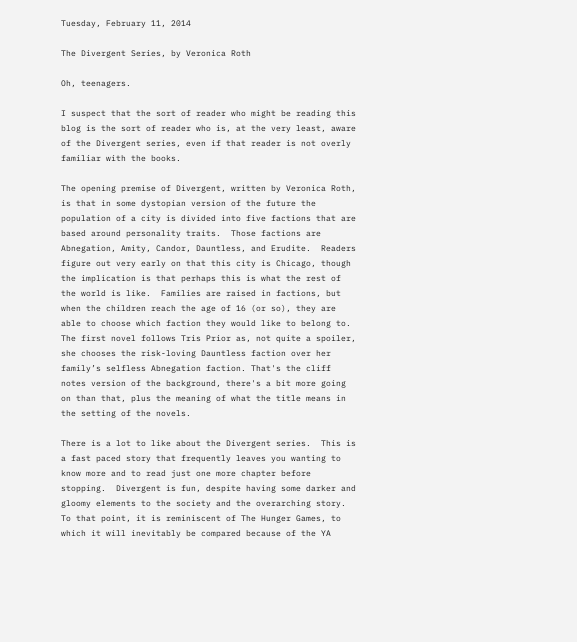Tuesday, February 11, 2014

The Divergent Series, by Veronica Roth

Oh, teenagers.

I suspect that the sort of reader who might be reading this blog is the sort of reader who is, at the very least, aware of the Divergent series, even if that reader is not overly familiar with the books.

The opening premise of Divergent, written by Veronica Roth, is that in some dystopian version of the future the population of a city is divided into five factions that are based around personality traits.  Those factions are Abnegation, Amity, Candor, Dauntless, and Erudite.  Readers figure out very early on that this city is Chicago, though the implication is that perhaps this is what the rest of the world is like.  Families are raised in factions, but when the children reach the age of 16 (or so), they are able to choose which faction they would like to belong to.  The first novel follows Tris Prior as, not quite a spoiler, she chooses the risk-loving Dauntless faction over her family’s selfless Abnegation faction. That's the cliff notes version of the background, there's a bit more going on than that, plus the meaning of what the title means in the setting of the novels.

There is a lot to like about the Divergent series.  This is a fast paced story that frequently leaves you wanting to know more and to read just one more chapter before stopping.  Divergent is fun, despite having some darker and gloomy elements to the society and the overarching story.  To that point, it is reminiscent of The Hunger Games, to which it will inevitably be compared because of the YA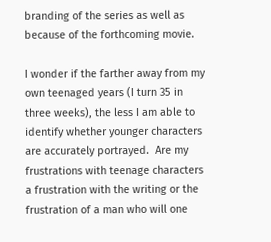branding of the series as well as because of the forthcoming movie.

I wonder if the farther away from my own teenaged years (I turn 35 in three weeks), the less I am able to identify whether younger characters are accurately portrayed.  Are my frustrations with teenage characters a frustration with the writing or the frustration of a man who will one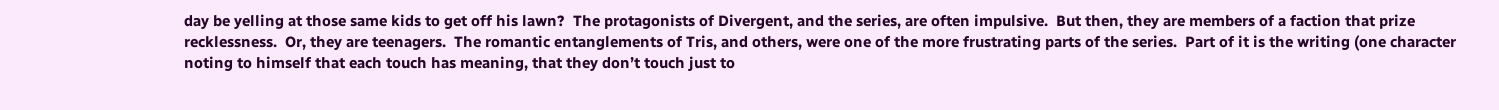day be yelling at those same kids to get off his lawn?  The protagonists of Divergent, and the series, are often impulsive.  But then, they are members of a faction that prize recklessness.  Or, they are teenagers.  The romantic entanglements of Tris, and others, were one of the more frustrating parts of the series.  Part of it is the writing (one character noting to himself that each touch has meaning, that they don’t touch just to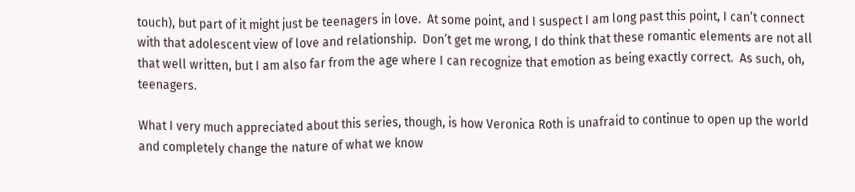touch), but part of it might just be teenagers in love.  At some point, and I suspect I am long past this point, I can’t connect with that adolescent view of love and relationship.  Don’t get me wrong, I do think that these romantic elements are not all that well written, but I am also far from the age where I can recognize that emotion as being exactly correct.  As such, oh, teenagers.

What I very much appreciated about this series, though, is how Veronica Roth is unafraid to continue to open up the world and completely change the nature of what we know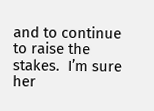and to continue to raise the stakes.  I’m sure her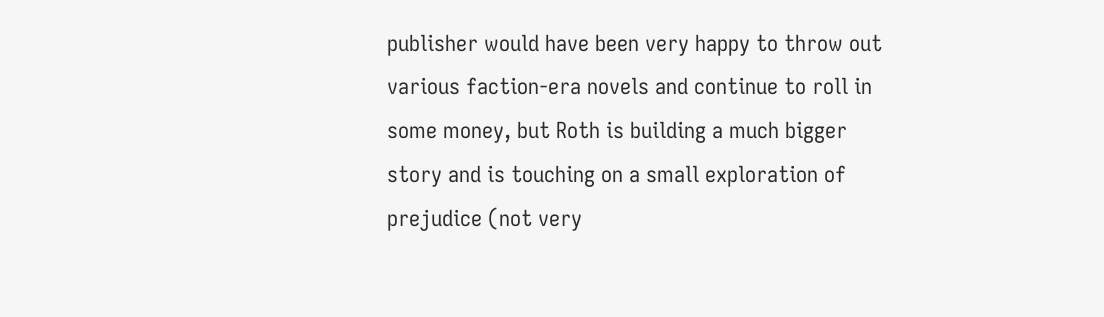publisher would have been very happy to throw out various faction-era novels and continue to roll in some money, but Roth is building a much bigger story and is touching on a small exploration of prejudice (not very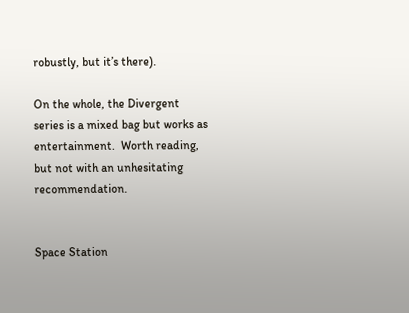robustly, but it’s there).

On the whole, the Divergent series is a mixed bag but works as entertainment.  Worth reading, but not with an unhesitating recommendation.


Space Station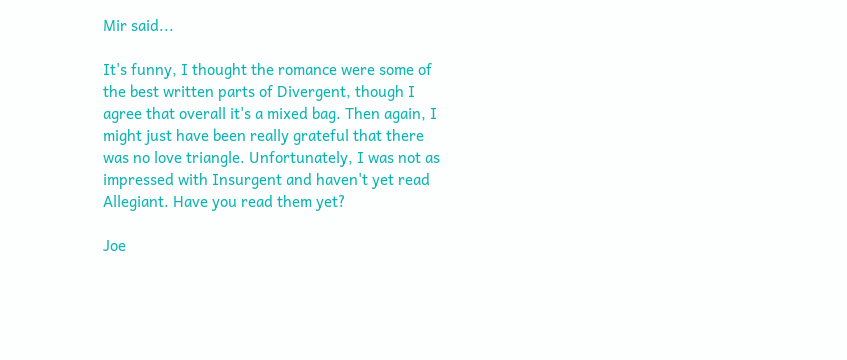Mir said...

It's funny, I thought the romance were some of the best written parts of Divergent, though I agree that overall it's a mixed bag. Then again, I might just have been really grateful that there was no love triangle. Unfortunately, I was not as impressed with Insurgent and haven't yet read Allegiant. Have you read them yet?

Joe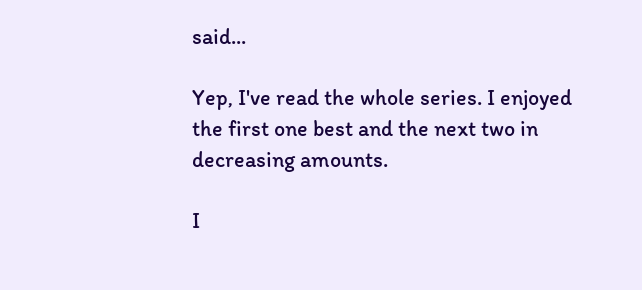said...

Yep, I've read the whole series. I enjoyed the first one best and the next two in decreasing amounts.

I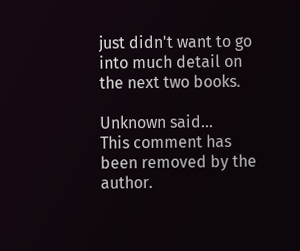just didn't want to go into much detail on the next two books.

Unknown said...
This comment has been removed by the author.